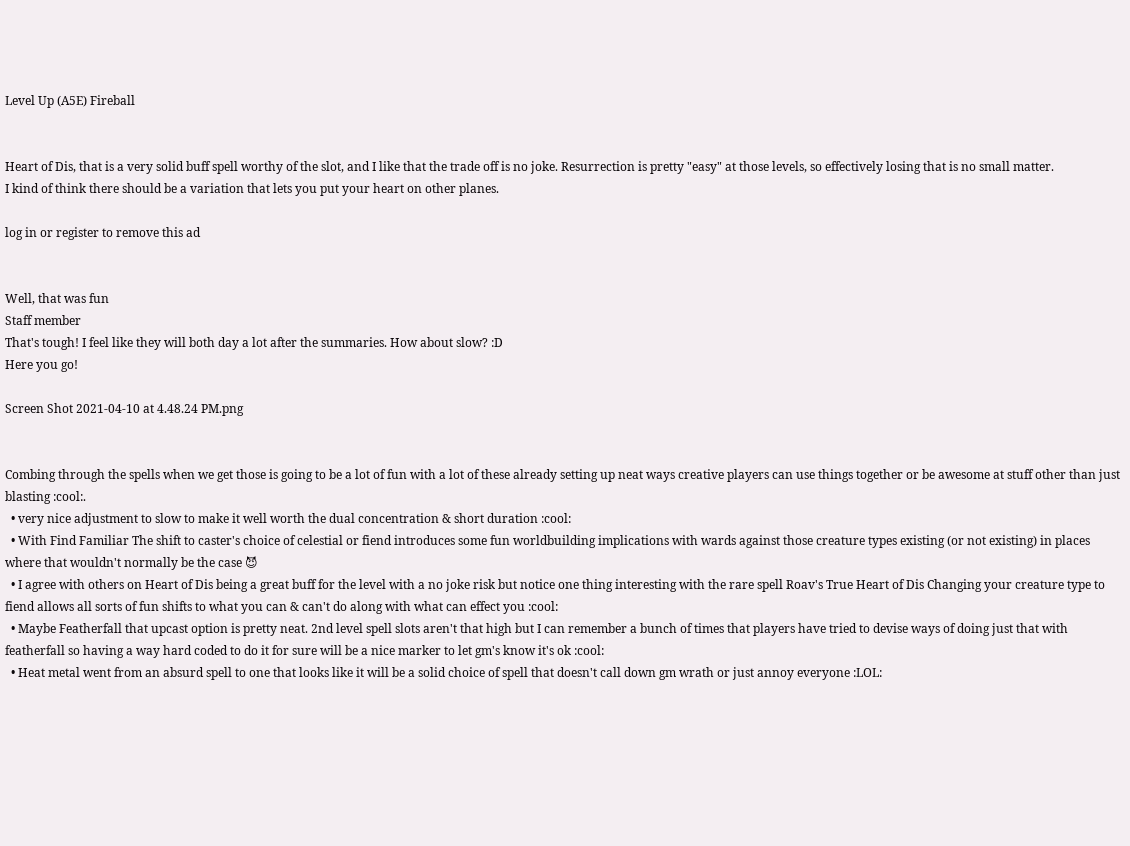Level Up (A5E) Fireball


Heart of Dis, that is a very solid buff spell worthy of the slot, and I like that the trade off is no joke. Resurrection is pretty "easy" at those levels, so effectively losing that is no small matter.
I kind of think there should be a variation that lets you put your heart on other planes.

log in or register to remove this ad


Well, that was fun
Staff member
That's tough! I feel like they will both day a lot after the summaries. How about slow? :D
Here you go!

Screen Shot 2021-04-10 at 4.48.24 PM.png


Combing through the spells when we get those is going to be a lot of fun with a lot of these already setting up neat ways creative players can use things together or be awesome at stuff other than just blasting :cool:.
  • very nice adjustment to slow to make it well worth the dual concentration & short duration :cool:
  • With Find Familiar The shift to caster's choice of celestial or fiend introduces some fun worldbuilding implications with wards against those creature types existing (or not existing) in places where that wouldn't normally be the case 😈
  • I agree with others on Heart of Dis being a great buff for the level with a no joke risk but notice one thing interesting with the rare spell Roav's True Heart of Dis Changing your creature type to fiend allows all sorts of fun shifts to what you can & can't do along with what can effect you :cool:
  • Maybe Featherfall that upcast option is pretty neat. 2nd level spell slots aren't that high but I can remember a bunch of times that players have tried to devise ways of doing just that with featherfall so having a way hard coded to do it for sure will be a nice marker to let gm's know it's ok :cool:
  • Heat metal went from an absurd spell to one that looks like it will be a solid choice of spell that doesn't call down gm wrath or just annoy everyone :LOL: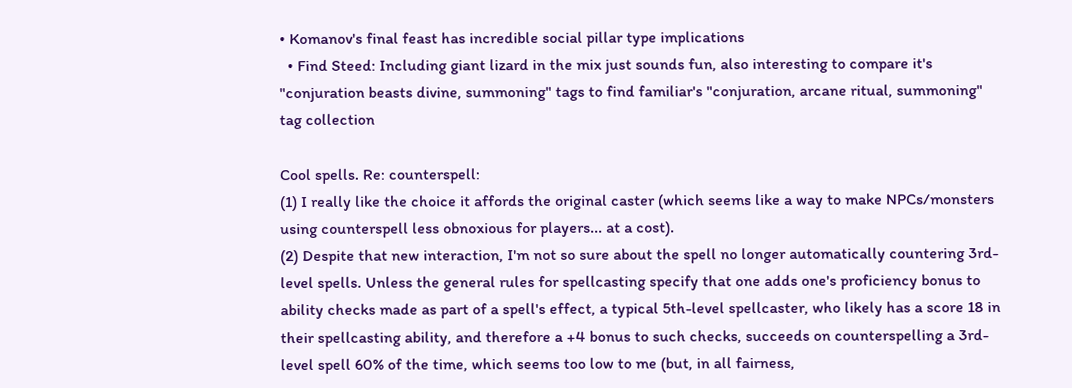• Komanov's final feast has incredible social pillar type implications
  • Find Steed: Including giant lizard in the mix just sounds fun, also interesting to compare it's "conjuration beasts divine, summoning" tags to find familiar's "conjuration, arcane ritual, summoning" tag collection

Cool spells. Re: counterspell:
(1) I really like the choice it affords the original caster (which seems like a way to make NPCs/monsters using counterspell less obnoxious for players... at a cost).
(2) Despite that new interaction, I'm not so sure about the spell no longer automatically countering 3rd-level spells. Unless the general rules for spellcasting specify that one adds one's proficiency bonus to ability checks made as part of a spell's effect, a typical 5th-level spellcaster, who likely has a score 18 in their spellcasting ability, and therefore a +4 bonus to such checks, succeeds on counterspelling a 3rd-level spell 60% of the time, which seems too low to me (but, in all fairness,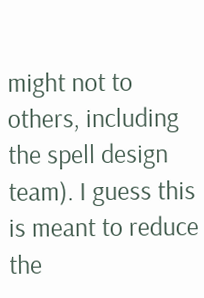might not to others, including the spell design team). I guess this is meant to reduce the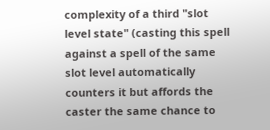complexity of a third "slot level state" (casting this spell against a spell of the same slot level automatically counters it but affords the caster the same chance to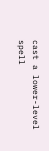cast a lower-level spell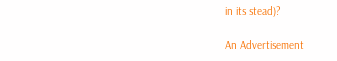in its stead)?

An Advertisement